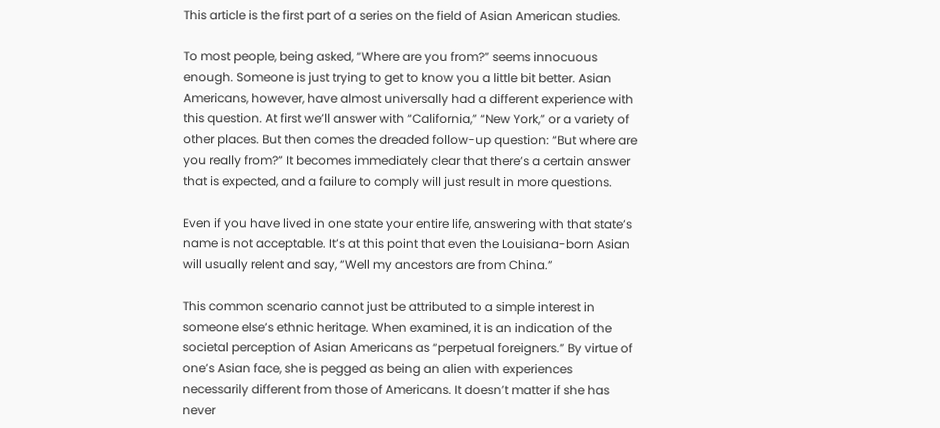This article is the first part of a series on the field of Asian American studies.

To most people, being asked, “Where are you from?” seems innocuous enough. Someone is just trying to get to know you a little bit better. Asian Americans, however, have almost universally had a different experience with this question. At first we’ll answer with “California,” “New York,” or a variety of other places. But then comes the dreaded follow-up question: “But where are you really from?” It becomes immediately clear that there’s a certain answer that is expected, and a failure to comply will just result in more questions.

Even if you have lived in one state your entire life, answering with that state’s name is not acceptable. It’s at this point that even the Louisiana-born Asian will usually relent and say, “Well my ancestors are from China.”

This common scenario cannot just be attributed to a simple interest in someone else’s ethnic heritage. When examined, it is an indication of the societal perception of Asian Americans as “perpetual foreigners.” By virtue of one’s Asian face, she is pegged as being an alien with experiences necessarily different from those of Americans. It doesn’t matter if she has never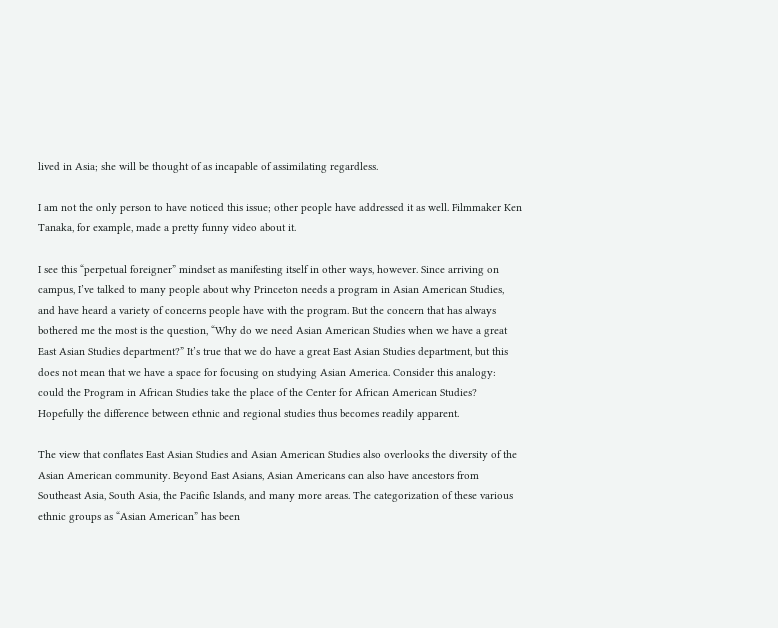lived in Asia; she will be thought of as incapable of assimilating regardless.

I am not the only person to have noticed this issue; other people have addressed it as well. Filmmaker Ken Tanaka, for example, made a pretty funny video about it.

I see this “perpetual foreigner” mindset as manifesting itself in other ways, however. Since arriving on campus, I’ve talked to many people about why Princeton needs a program in Asian American Studies, and have heard a variety of concerns people have with the program. But the concern that has always bothered me the most is the question, “Why do we need Asian American Studies when we have a great East Asian Studies department?” It’s true that we do have a great East Asian Studies department, but this does not mean that we have a space for focusing on studying Asian America. Consider this analogy: could the Program in African Studies take the place of the Center for African American Studies? Hopefully the difference between ethnic and regional studies thus becomes readily apparent.

The view that conflates East Asian Studies and Asian American Studies also overlooks the diversity of the Asian American community. Beyond East Asians, Asian Americans can also have ancestors from Southeast Asia, South Asia, the Pacific Islands, and many more areas. The categorization of these various ethnic groups as “Asian American” has been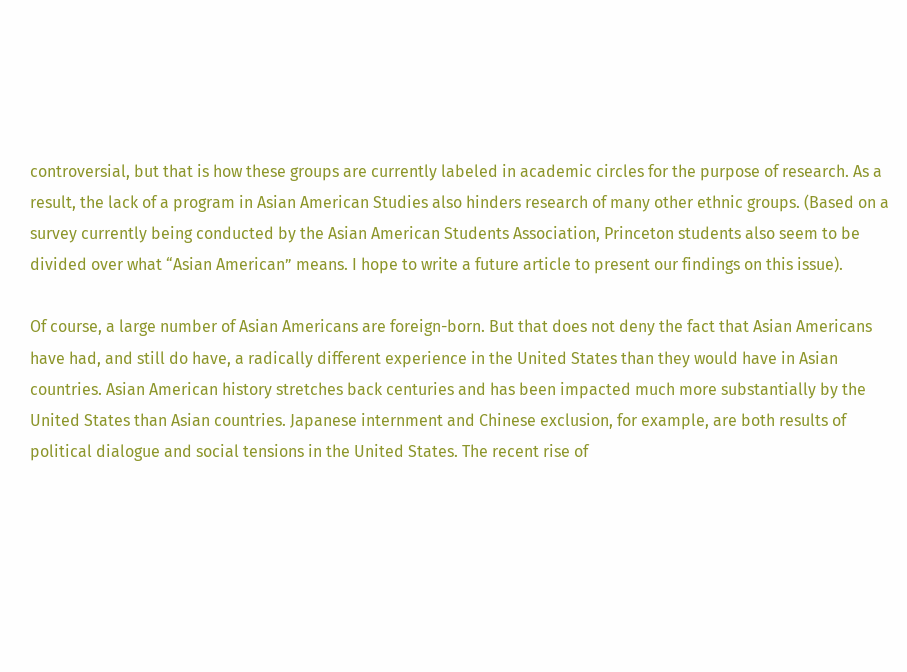controversial, but that is how these groups are currently labeled in academic circles for the purpose of research. As a result, the lack of a program in Asian American Studies also hinders research of many other ethnic groups. (Based on a survey currently being conducted by the Asian American Students Association, Princeton students also seem to be divided over what “Asian American” means. I hope to write a future article to present our findings on this issue).

Of course, a large number of Asian Americans are foreign-born. But that does not deny the fact that Asian Americans have had, and still do have, a radically different experience in the United States than they would have in Asian countries. Asian American history stretches back centuries and has been impacted much more substantially by the United States than Asian countries. Japanese internment and Chinese exclusion, for example, are both results of political dialogue and social tensions in the United States. The recent rise of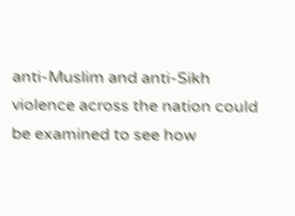anti-Muslim and anti-Sikh violence across the nation could be examined to see how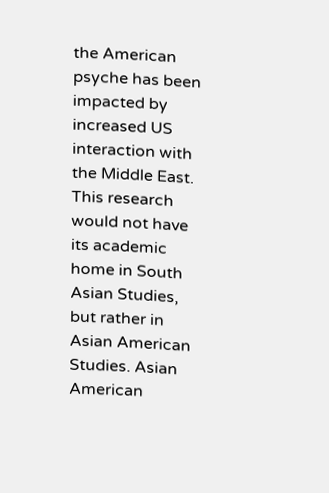the American psyche has been impacted by increased US interaction with the Middle East. This research would not have its academic home in South Asian Studies, but rather in Asian American Studies. Asian American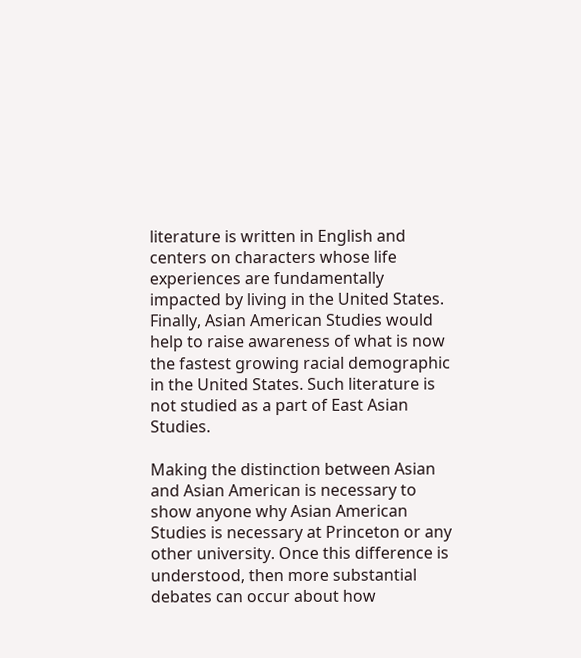literature is written in English and centers on characters whose life experiences are fundamentally impacted by living in the United States. Finally, Asian American Studies would help to raise awareness of what is now the fastest growing racial demographic in the United States. Such literature is not studied as a part of East Asian Studies.

Making the distinction between Asian and Asian American is necessary to show anyone why Asian American Studies is necessary at Princeton or any other university. Once this difference is understood, then more substantial debates can occur about how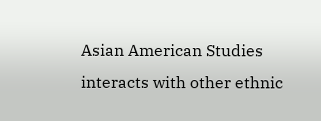Asian American Studies interacts with other ethnic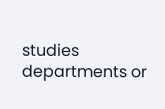studies departments or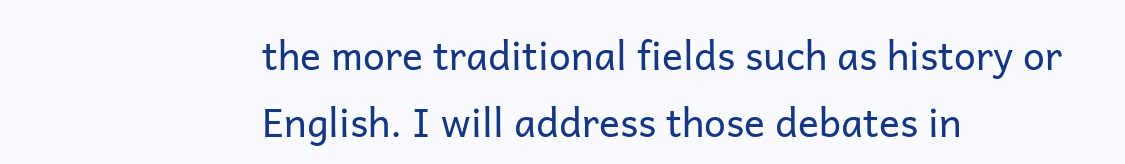the more traditional fields such as history or English. I will address those debates in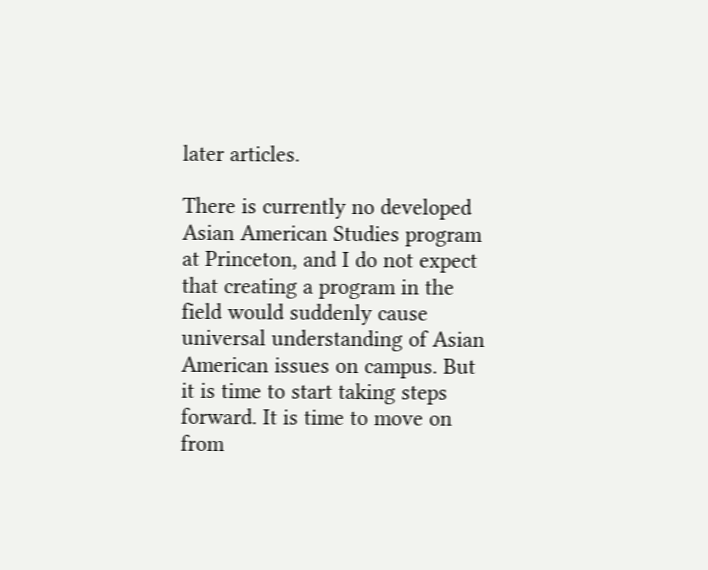later articles.

There is currently no developed Asian American Studies program at Princeton, and I do not expect that creating a program in the field would suddenly cause universal understanding of Asian American issues on campus. But it is time to start taking steps forward. It is time to move on from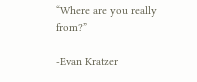“Where are you really from?”

-Evan Kratzer